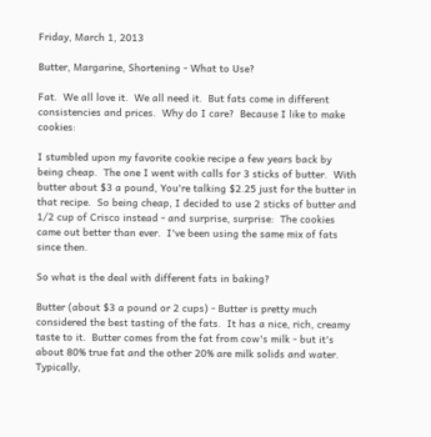Friday, March 1, 2013

Butter, Margarine, Shortening - What to Use?

Fat.  We all love it.  We all need it.  But fats come in different consistencies and prices.  Why do I care?  Because I like to make cookies:

I stumbled upon my favorite cookie recipe a few years back by being cheap.  The one I went with calls for 3 sticks of butter.  With butter about $3 a pound, You're talking $2.25 just for the butter in that recipe.  So being cheap, I decided to use 2 sticks of butter and 1/2 cup of Crisco instead - and surprise, surprise:  The cookies came out better than ever.  I've been using the same mix of fats since then.

So what is the deal with different fats in baking?

Butter (about $3 a pound or 2 cups) - Butter is pretty much considered the best tasting of the fats.  It has a nice, rich, creamy taste to it.  Butter comes from the fat from cow's milk - but it's about 80% true fat and the other 20% are milk solids and water.  Typically,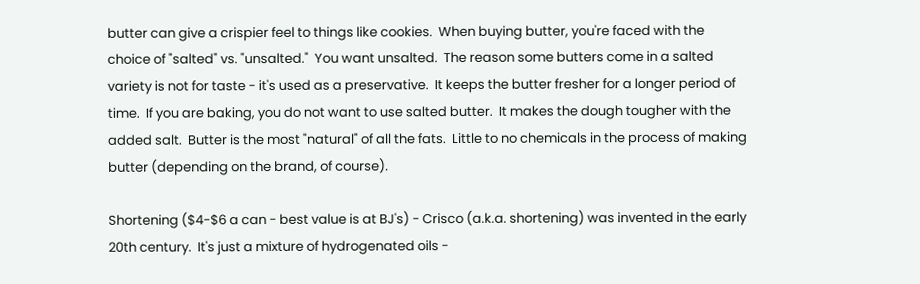butter can give a crispier feel to things like cookies.  When buying butter, you're faced with the choice of "salted" vs. "unsalted."  You want unsalted.  The reason some butters come in a salted variety is not for taste - it's used as a preservative.  It keeps the butter fresher for a longer period of time.  If you are baking, you do not want to use salted butter.  It makes the dough tougher with the added salt.  Butter is the most "natural" of all the fats.  Little to no chemicals in the process of making butter (depending on the brand, of course).

Shortening ($4-$6 a can - best value is at BJ's) - Crisco (a.k.a. shortening) was invented in the early 20th century.  It's just a mixture of hydrogenated oils -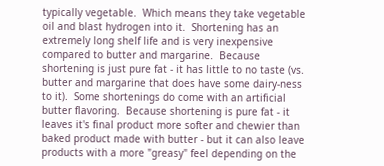typically vegetable.  Which means they take vegetable oil and blast hydrogen into it.  Shortening has an extremely long shelf life and is very inexpensive compared to butter and margarine.  Because shortening is just pure fat - it has little to no taste (vs. butter and margarine that does have some dairy-ness to it).  Some shortenings do come with an artificial butter flavoring.  Because shortening is pure fat - it leaves it's final product more softer and chewier than baked product made with butter - but it can also leave products with a more "greasy" feel depending on the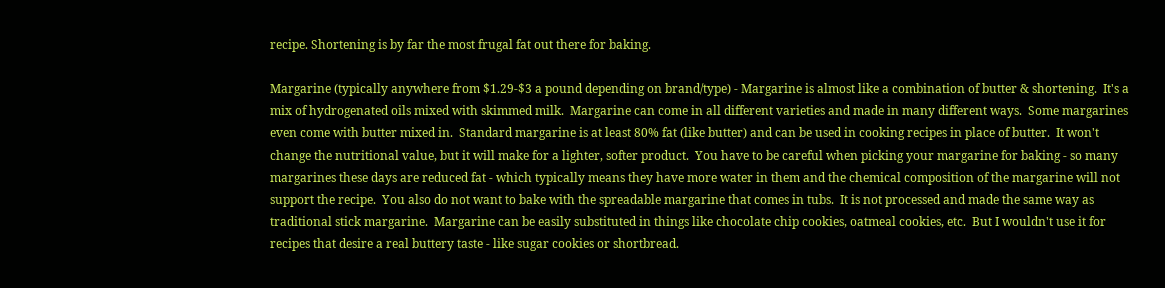recipe. Shortening is by far the most frugal fat out there for baking.

Margarine (typically anywhere from $1.29-$3 a pound depending on brand/type) - Margarine is almost like a combination of butter & shortening.  It's a mix of hydrogenated oils mixed with skimmed milk.  Margarine can come in all different varieties and made in many different ways.  Some margarines even come with butter mixed in.  Standard margarine is at least 80% fat (like butter) and can be used in cooking recipes in place of butter.  It won't change the nutritional value, but it will make for a lighter, softer product.  You have to be careful when picking your margarine for baking - so many margarines these days are reduced fat - which typically means they have more water in them and the chemical composition of the margarine will not support the recipe.  You also do not want to bake with the spreadable margarine that comes in tubs.  It is not processed and made the same way as traditional stick margarine.  Margarine can be easily substituted in things like chocolate chip cookies, oatmeal cookies, etc.  But I wouldn't use it for recipes that desire a real buttery taste - like sugar cookies or shortbread.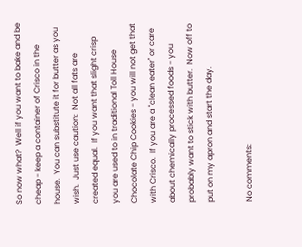So now what?  Well if you want to bake and be cheap - keep a container of Crisco in the house.  You can substitute it for butter as you wish.  Just use caution:  Not all fats are created equal.  If you want that slight crisp you are used to in traditional Toll House Chocolate Chip Cookies - you will not get that with Crisco.  If you are a "clean eater" or care about chemically processed foods - you probably want to stick with butter.  Now off to put on my apron and start the day.

No comments: